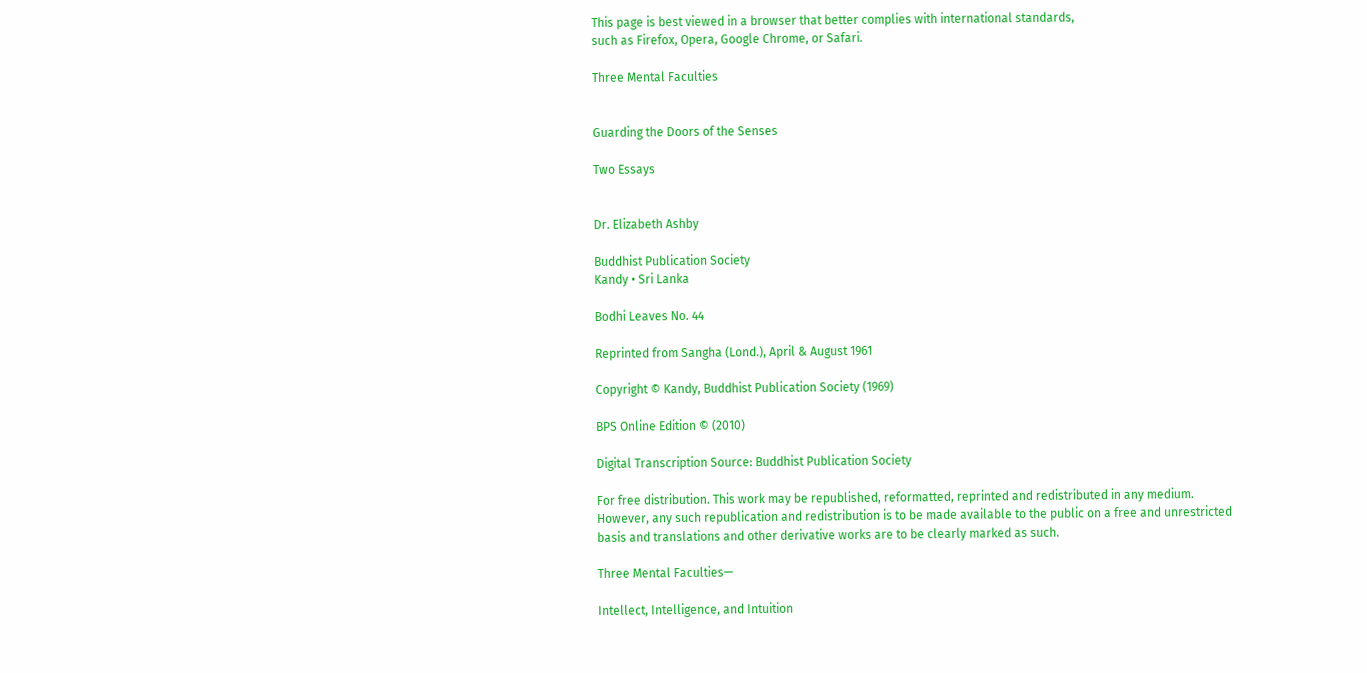This page is best viewed in a browser that better complies with international standards,
such as Firefox, Opera, Google Chrome, or Safari.

Three Mental Faculties


Guarding the Doors of the Senses

Two Essays


Dr. Elizabeth Ashby

Buddhist Publication Society
Kandy • Sri Lanka

Bodhi Leaves No. 44

Reprinted from Sangha (Lond.), April & August 1961

Copyright © Kandy, Buddhist Publication Society (1969)

BPS Online Edition © (2010)

Digital Transcription Source: Buddhist Publication Society

For free distribution. This work may be republished, reformatted, reprinted and redistributed in any medium. However, any such republication and redistribution is to be made available to the public on a free and unrestricted basis and translations and other derivative works are to be clearly marked as such.

Three Mental Faculties—

Intellect, Intelligence, and Intuition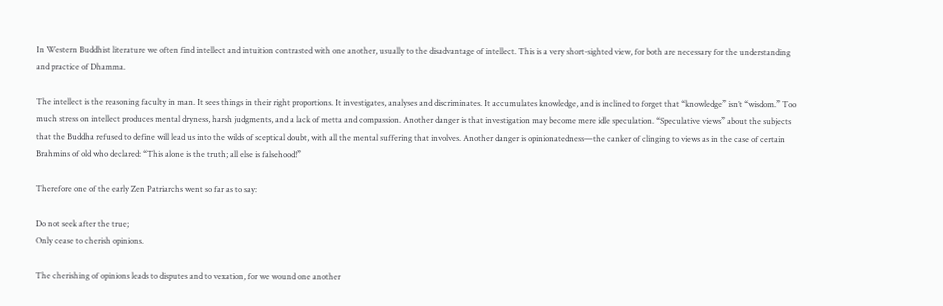In Western Buddhist literature we often find intellect and intuition contrasted with one another, usually to the disadvantage of intellect. This is a very short-sighted view, for both are necessary for the understanding and practice of Dhamma.

The intellect is the reasoning faculty in man. It sees things in their right proportions. It investigates, analyses and discriminates. It accumulates knowledge, and is inclined to forget that “knowledge” isn’t “wisdom.” Too much stress on intellect produces mental dryness, harsh judgments, and a lack of metta and compassion. Another danger is that investigation may become mere idle speculation. “Speculative views” about the subjects that the Buddha refused to define will lead us into the wilds of sceptical doubt, with all the mental suffering that involves. Another danger is opinionatedness—the canker of clinging to views as in the case of certain Brahmins of old who declared: “This alone is the truth; all else is falsehood!”

Therefore one of the early Zen Patriarchs went so far as to say:

Do not seek after the true;
Only cease to cherish opinions.

The cherishing of opinions leads to disputes and to vexation, for we wound one another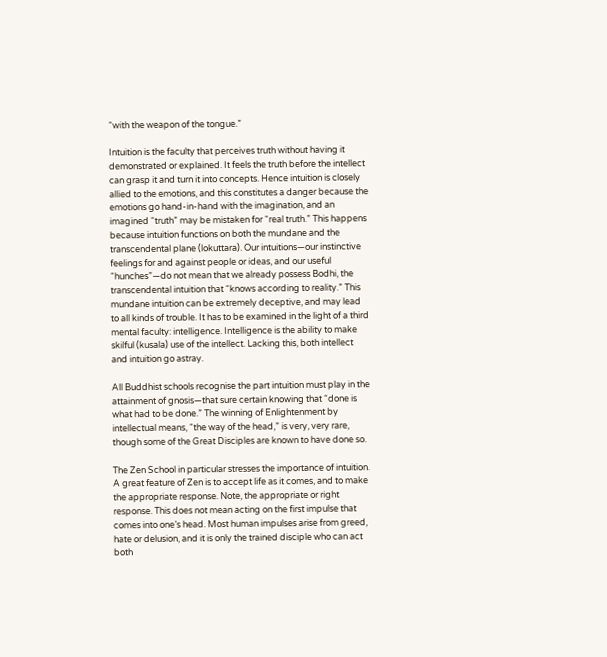“with the weapon of the tongue.”

Intuition is the faculty that perceives truth without having it demonstrated or explained. It feels the truth before the intellect can grasp it and turn it into concepts. Hence intuition is closely allied to the emotions, and this constitutes a danger because the emotions go hand-in-hand with the imagination, and an imagined “truth” may be mistaken for “real truth.” This happens because intuition functions on both the mundane and the transcendental plane (lokuttara). Our intuitions—our instinctive feelings for and against people or ideas, and our useful “hunches”—do not mean that we already possess Bodhi, the transcendental intuition that “knows according to reality.” This mundane intuition can be extremely deceptive, and may lead to all kinds of trouble. It has to be examined in the light of a third mental faculty: intelligence. Intelligence is the ability to make skilful (kusala) use of the intellect. Lacking this, both intellect and intuition go astray.

All Buddhist schools recognise the part intuition must play in the attainment of gnosis—that sure certain knowing that “done is what had to be done.” The winning of Enlightenment by intellectual means, “the way of the head,” is very, very rare, though some of the Great Disciples are known to have done so.

The Zen School in particular stresses the importance of intuition. A great feature of Zen is to accept life as it comes, and to make the appropriate response. Note, the appropriate or right response. This does not mean acting on the first impulse that comes into one’s head. Most human impulses arise from greed, hate or delusion, and it is only the trained disciple who can act both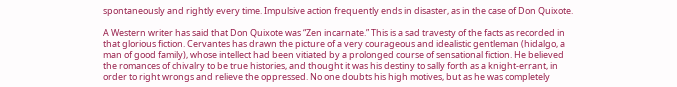spontaneously and rightly every time. Impulsive action frequently ends in disaster, as in the case of Don Quixote.

A Western writer has said that Don Quixote was “Zen incarnate.” This is a sad travesty of the facts as recorded in that glorious fiction. Cervantes has drawn the picture of a very courageous and idealistic gentleman (hidalgo, a man of good family), whose intellect had been vitiated by a prolonged course of sensational fiction. He believed the romances of chivalry to be true histories, and thought it was his destiny to sally forth as a knight-errant, in order to right wrongs and relieve the oppressed. No one doubts his high motives, but as he was completely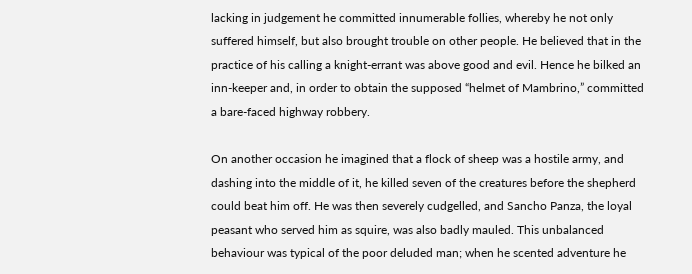lacking in judgement he committed innumerable follies, whereby he not only suffered himself, but also brought trouble on other people. He believed that in the practice of his calling a knight-errant was above good and evil. Hence he bilked an inn-keeper and, in order to obtain the supposed “helmet of Mambrino,” committed a bare-faced highway robbery.

On another occasion he imagined that a flock of sheep was a hostile army, and dashing into the middle of it, he killed seven of the creatures before the shepherd could beat him off. He was then severely cudgelled, and Sancho Panza, the loyal peasant who served him as squire, was also badly mauled. This unbalanced behaviour was typical of the poor deluded man; when he scented adventure he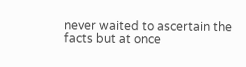never waited to ascertain the facts but at once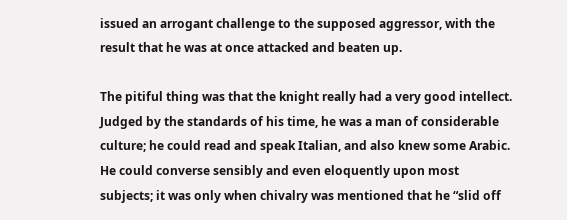issued an arrogant challenge to the supposed aggressor, with the result that he was at once attacked and beaten up.

The pitiful thing was that the knight really had a very good intellect. Judged by the standards of his time, he was a man of considerable culture; he could read and speak Italian, and also knew some Arabic. He could converse sensibly and even eloquently upon most subjects; it was only when chivalry was mentioned that he “slid off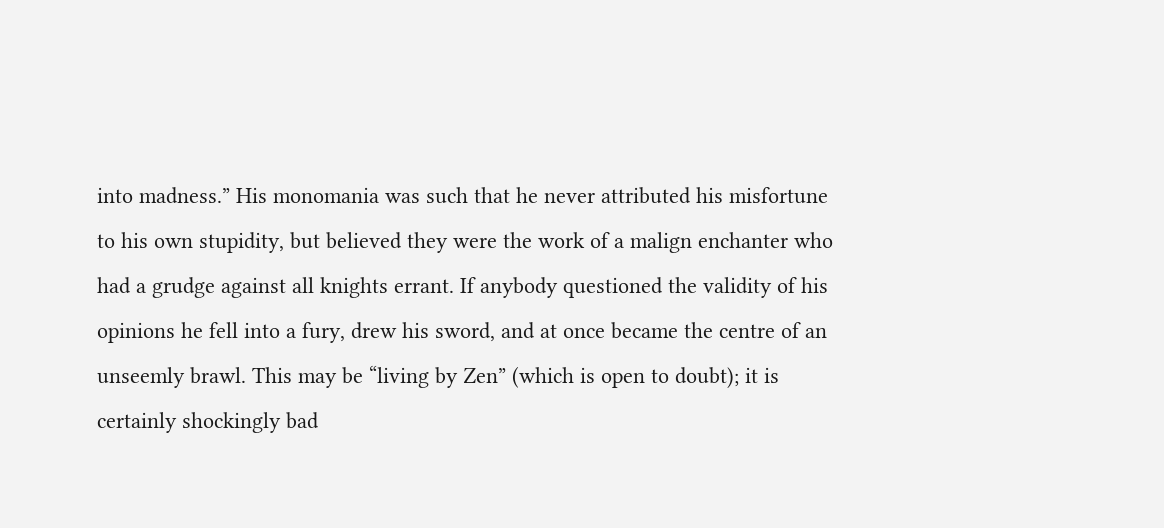into madness.” His monomania was such that he never attributed his misfortune to his own stupidity, but believed they were the work of a malign enchanter who had a grudge against all knights errant. If anybody questioned the validity of his opinions he fell into a fury, drew his sword, and at once became the centre of an unseemly brawl. This may be “living by Zen” (which is open to doubt); it is certainly shockingly bad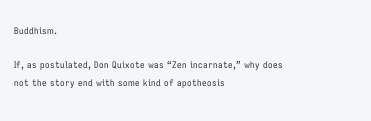Buddhism.

If, as postulated, Don Quixote was “Zen incarnate,” why does not the story end with some kind of apotheosis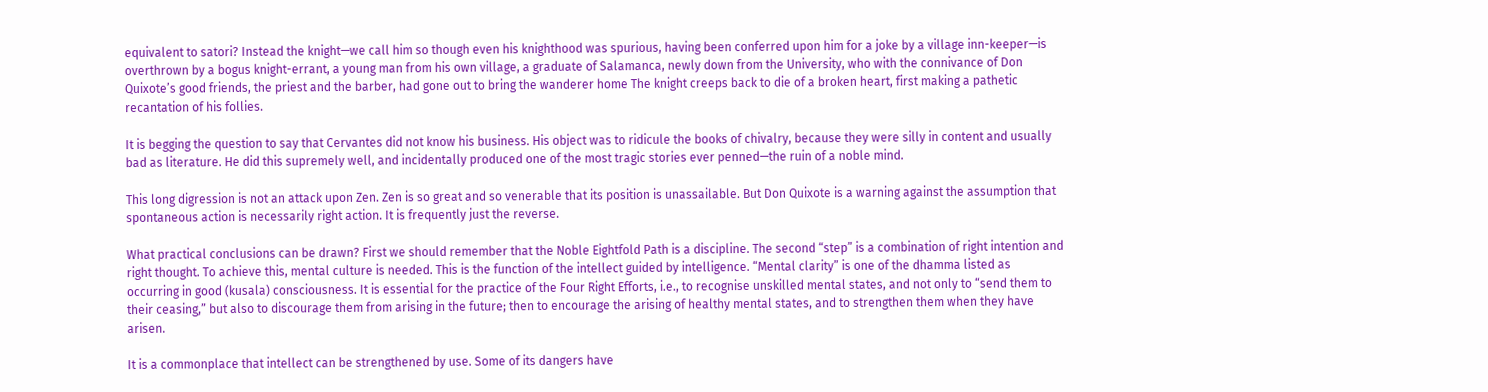equivalent to satori? Instead the knight—we call him so though even his knighthood was spurious, having been conferred upon him for a joke by a village inn-keeper—is overthrown by a bogus knight-errant, a young man from his own village, a graduate of Salamanca, newly down from the University, who with the connivance of Don Quixote’s good friends, the priest and the barber, had gone out to bring the wanderer home The knight creeps back to die of a broken heart, first making a pathetic recantation of his follies.

It is begging the question to say that Cervantes did not know his business. His object was to ridicule the books of chivalry, because they were silly in content and usually bad as literature. He did this supremely well, and incidentally produced one of the most tragic stories ever penned—the ruin of a noble mind.

This long digression is not an attack upon Zen. Zen is so great and so venerable that its position is unassailable. But Don Quixote is a warning against the assumption that spontaneous action is necessarily right action. It is frequently just the reverse.

What practical conclusions can be drawn? First we should remember that the Noble Eightfold Path is a discipline. The second “step” is a combination of right intention and right thought. To achieve this, mental culture is needed. This is the function of the intellect guided by intelligence. “Mental clarity” is one of the dhamma listed as occurring in good (kusala) consciousness. It is essential for the practice of the Four Right Efforts, i.e., to recognise unskilled mental states, and not only to “send them to their ceasing,” but also to discourage them from arising in the future; then to encourage the arising of healthy mental states, and to strengthen them when they have arisen.

It is a commonplace that intellect can be strengthened by use. Some of its dangers have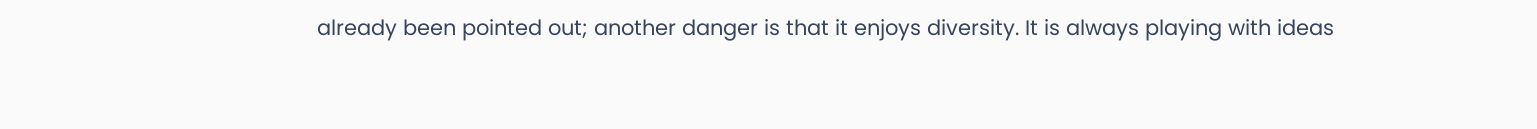already been pointed out; another danger is that it enjoys diversity. It is always playing with ideas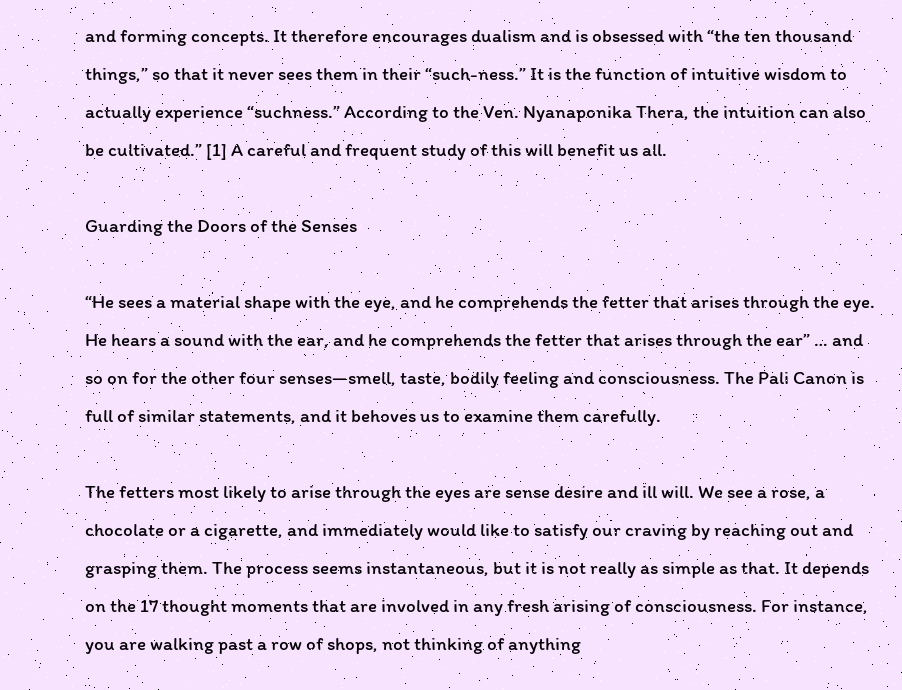and forming concepts. It therefore encourages dualism and is obsessed with “the ten thousand things,” so that it never sees them in their “such-ness.” It is the function of intuitive wisdom to actually experience “suchness.” According to the Ven. Nyanaponika Thera, the intuition can also be cultivated.” [1] A careful and frequent study of this will benefit us all.

Guarding the Doors of the Senses

“He sees a material shape with the eye, and he comprehends the fetter that arises through the eye. He hears a sound with the ear, and he comprehends the fetter that arises through the ear” … and so on for the other four senses—smell, taste, bodily feeling and consciousness. The Pali Canon is full of similar statements, and it behoves us to examine them carefully.

The fetters most likely to arise through the eyes are sense desire and ill will. We see a rose, a chocolate or a cigarette, and immediately would like to satisfy our craving by reaching out and grasping them. The process seems instantaneous, but it is not really as simple as that. It depends on the 17 thought moments that are involved in any fresh arising of consciousness. For instance, you are walking past a row of shops, not thinking of anything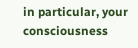in particular, your consciousness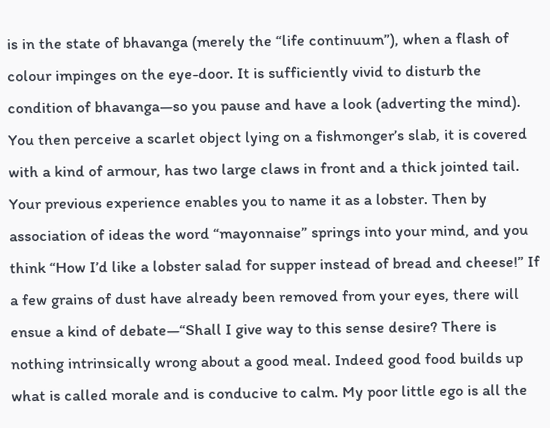is in the state of bhavanga (merely the “life continuum”), when a flash of colour impinges on the eye-door. It is sufficiently vivid to disturb the condition of bhavanga—so you pause and have a look (adverting the mind). You then perceive a scarlet object lying on a fishmonger’s slab, it is covered with a kind of armour, has two large claws in front and a thick jointed tail. Your previous experience enables you to name it as a lobster. Then by association of ideas the word “mayonnaise” springs into your mind, and you think “How I’d like a lobster salad for supper instead of bread and cheese!” If a few grains of dust have already been removed from your eyes, there will ensue a kind of debate—“Shall I give way to this sense desire? There is nothing intrinsically wrong about a good meal. Indeed good food builds up what is called morale and is conducive to calm. My poor little ego is all the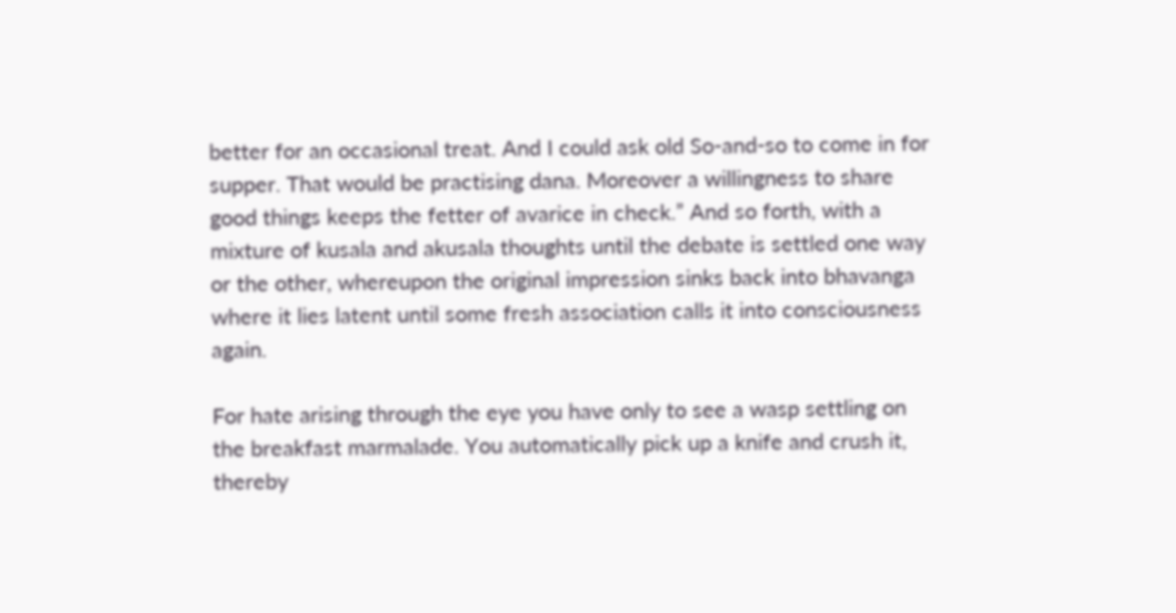better for an occasional treat. And I could ask old So-and-so to come in for supper. That would be practising dana. Moreover a willingness to share good things keeps the fetter of avarice in check.” And so forth, with a mixture of kusala and akusala thoughts until the debate is settled one way or the other, whereupon the original impression sinks back into bhavanga where it lies latent until some fresh association calls it into consciousness again.

For hate arising through the eye you have only to see a wasp settling on the breakfast marmalade. You automatically pick up a knife and crush it, thereby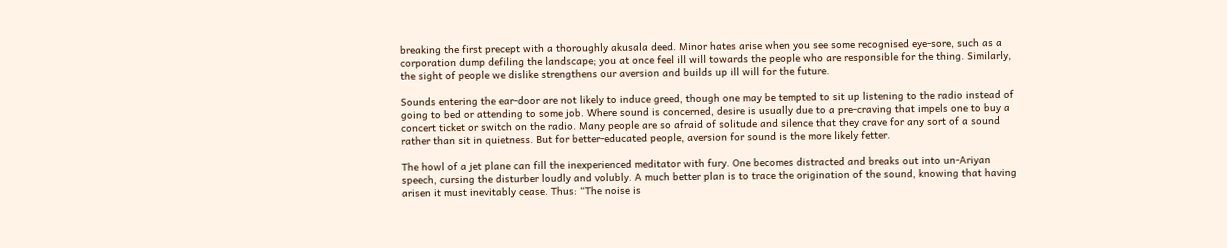breaking the first precept with a thoroughly akusala deed. Minor hates arise when you see some recognised eye-sore, such as a corporation dump defiling the landscape; you at once feel ill will towards the people who are responsible for the thing. Similarly, the sight of people we dislike strengthens our aversion and builds up ill will for the future.

Sounds entering the ear-door are not likely to induce greed, though one may be tempted to sit up listening to the radio instead of going to bed or attending to some job. Where sound is concerned, desire is usually due to a pre-craving that impels one to buy a concert ticket or switch on the radio. Many people are so afraid of solitude and silence that they crave for any sort of a sound rather than sit in quietness. But for better-educated people, aversion for sound is the more likely fetter.

The howl of a jet plane can fill the inexperienced meditator with fury. One becomes distracted and breaks out into un-Ariyan speech, cursing the disturber loudly and volubly. A much better plan is to trace the origination of the sound, knowing that having arisen it must inevitably cease. Thus: “The noise is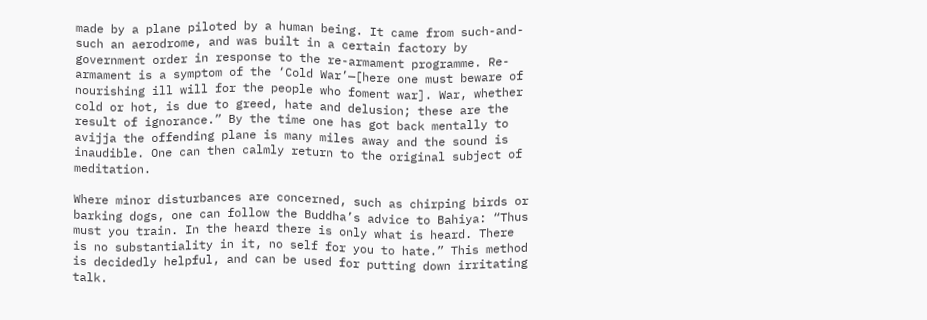made by a plane piloted by a human being. It came from such-and-such an aerodrome, and was built in a certain factory by government order in response to the re-armament programme. Re-armament is a symptom of the ‘Cold War’—[here one must beware of nourishing ill will for the people who foment war]. War, whether cold or hot, is due to greed, hate and delusion; these are the result of ignorance.” By the time one has got back mentally to avijja the offending plane is many miles away and the sound is inaudible. One can then calmly return to the original subject of meditation.

Where minor disturbances are concerned, such as chirping birds or barking dogs, one can follow the Buddha’s advice to Bahiya: “Thus must you train. In the heard there is only what is heard. There is no substantiality in it, no self for you to hate.” This method is decidedly helpful, and can be used for putting down irritating talk.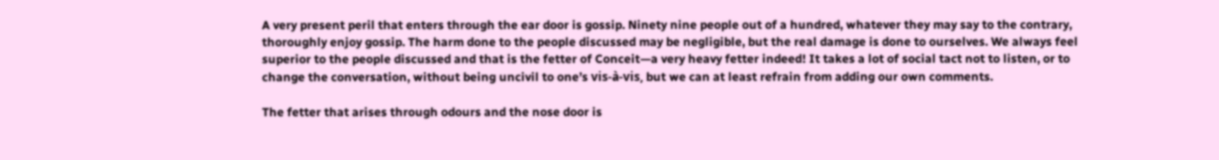A very present peril that enters through the ear door is gossip. Ninety nine people out of a hundred, whatever they may say to the contrary, thoroughly enjoy gossip. The harm done to the people discussed may be negligible, but the real damage is done to ourselves. We always feel superior to the people discussed and that is the fetter of Conceit—a very heavy fetter indeed! It takes a lot of social tact not to listen, or to change the conversation, without being uncivil to one’s vis-à-vis, but we can at least refrain from adding our own comments.

The fetter that arises through odours and the nose door is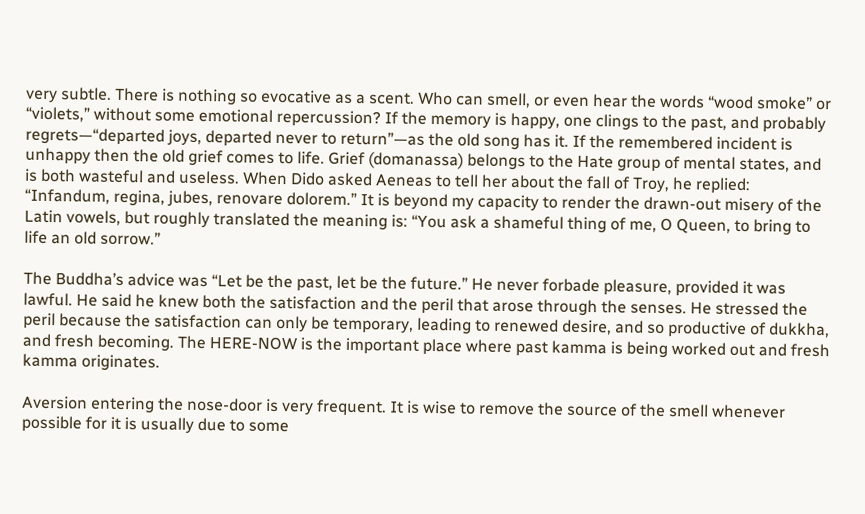very subtle. There is nothing so evocative as a scent. Who can smell, or even hear the words “wood smoke” or “violets,” without some emotional repercussion? If the memory is happy, one clings to the past, and probably regrets—“departed joys, departed never to return”—as the old song has it. If the remembered incident is unhappy then the old grief comes to life. Grief (domanassa) belongs to the Hate group of mental states, and is both wasteful and useless. When Dido asked Aeneas to tell her about the fall of Troy, he replied: “Infandum, regina, jubes, renovare dolorem.” It is beyond my capacity to render the drawn-out misery of the Latin vowels, but roughly translated the meaning is: “You ask a shameful thing of me, O Queen, to bring to life an old sorrow.”

The Buddha’s advice was “Let be the past, let be the future.” He never forbade pleasure, provided it was lawful. He said he knew both the satisfaction and the peril that arose through the senses. He stressed the peril because the satisfaction can only be temporary, leading to renewed desire, and so productive of dukkha, and fresh becoming. The HERE-NOW is the important place where past kamma is being worked out and fresh kamma originates.

Aversion entering the nose-door is very frequent. It is wise to remove the source of the smell whenever possible for it is usually due to some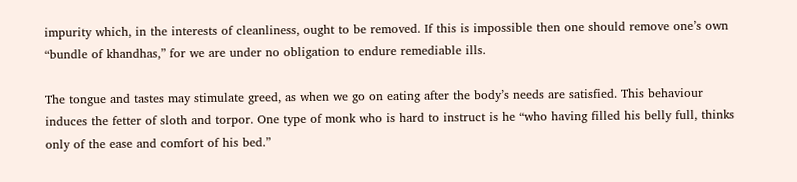impurity which, in the interests of cleanliness, ought to be removed. If this is impossible then one should remove one’s own “bundle of khandhas,” for we are under no obligation to endure remediable ills.

The tongue and tastes may stimulate greed, as when we go on eating after the body’s needs are satisfied. This behaviour induces the fetter of sloth and torpor. One type of monk who is hard to instruct is he “who having filled his belly full, thinks only of the ease and comfort of his bed.”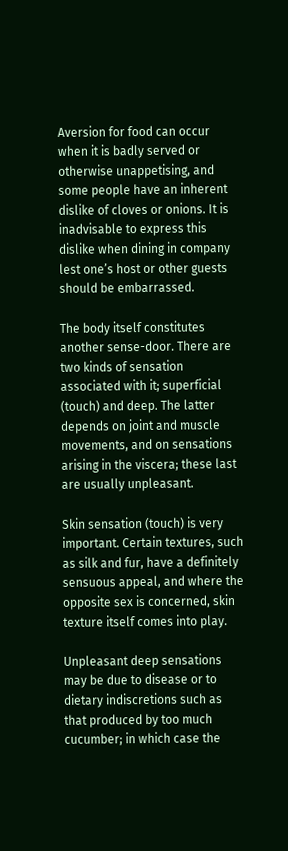Aversion for food can occur when it is badly served or otherwise unappetising, and some people have an inherent dislike of cloves or onions. It is inadvisable to express this dislike when dining in company lest one’s host or other guests should be embarrassed.

The body itself constitutes another sense-door. There are two kinds of sensation associated with it; superficial (touch) and deep. The latter depends on joint and muscle movements, and on sensations arising in the viscera; these last are usually unpleasant.

Skin sensation (touch) is very important. Certain textures, such as silk and fur, have a definitely sensuous appeal, and where the opposite sex is concerned, skin texture itself comes into play.

Unpleasant deep sensations may be due to disease or to dietary indiscretions such as that produced by too much cucumber; in which case the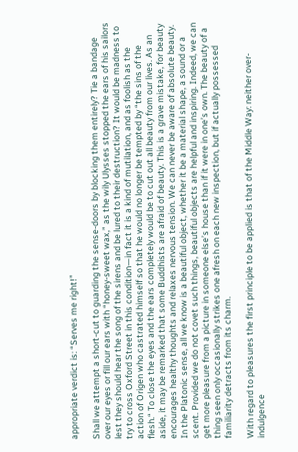appropriate verdict is: “Serves me right!”

Shall we attempt a short-cut to guarding the sense-doors by blocking them entirely? Tie a bandage over our eyes or fill our ears with “honey-sweet wax,” as the wily Ulysses stopped the ears of his sailors lest they should hear the song of the sirens and be lured to their destruction? It would be madness to try to cross Oxford Street in this condition—in fact it is a kind of mutilation, and as foolish as the action of Origen who castrated himself so that he would no longer be tempted by “the sins of the flesh.“ To close the eyes and the ears completely would be to cut out all beauty from our lives. As an aside, it may be remarked that some Buddhists are afraid of beauty. This is a grave mistake, for beauty encourages healthy thoughts and relaxes nervous tension. We can never be aware of absolute beauty. In the Platonic sense, all we know is a beautiful object, whether it be a material shape, a sound or a scent. Provided we do not covet such things, beautiful objects are helpful and inspiring. Indeed, we can get more pleasure from a picture in someone else’s house than if it were in one’s own. The beauty of a thing seen only occasionally strikes one afresh on each new inspection, but if actually possessed familiarity detracts from its charm.

With regard to pleasures the first principle to be applied is that of the Middle Way: neither over-indulgence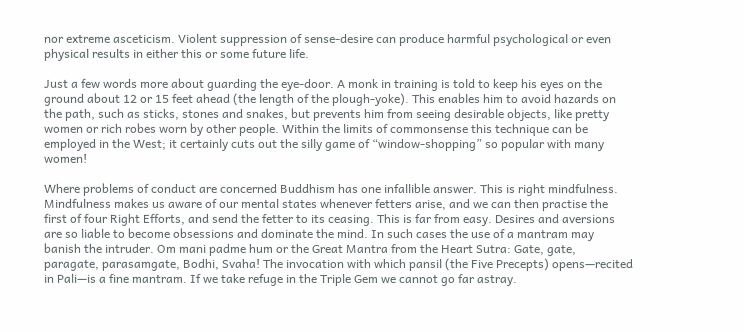nor extreme asceticism. Violent suppression of sense-desire can produce harmful psychological or even physical results in either this or some future life.

Just a few words more about guarding the eye-door. A monk in training is told to keep his eyes on the ground about 12 or 15 feet ahead (the length of the plough-yoke). This enables him to avoid hazards on the path, such as sticks, stones and snakes, but prevents him from seeing desirable objects, like pretty women or rich robes worn by other people. Within the limits of commonsense this technique can be employed in the West; it certainly cuts out the silly game of “window-shopping” so popular with many women!

Where problems of conduct are concerned Buddhism has one infallible answer. This is right mindfulness. Mindfulness makes us aware of our mental states whenever fetters arise, and we can then practise the first of four Right Efforts, and send the fetter to its ceasing. This is far from easy. Desires and aversions are so liable to become obsessions and dominate the mind. In such cases the use of a mantram may banish the intruder. Om mani padme hum or the Great Mantra from the Heart Sutra: Gate, gate, paragate, parasamgate, Bodhi, Svaha! The invocation with which pansil (the Five Precepts) opens—recited in Pali—is a fine mantram. If we take refuge in the Triple Gem we cannot go far astray.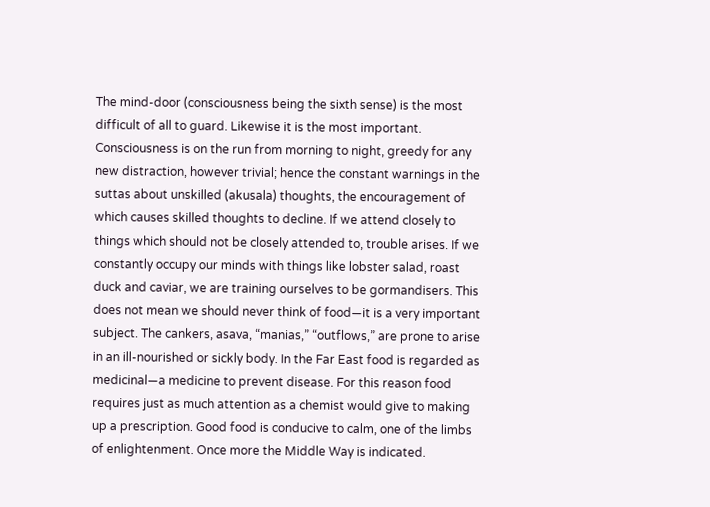The mind-door (consciousness being the sixth sense) is the most difficult of all to guard. Likewise it is the most important. Consciousness is on the run from morning to night, greedy for any new distraction, however trivial; hence the constant warnings in the suttas about unskilled (akusala) thoughts, the encouragement of which causes skilled thoughts to decline. If we attend closely to things which should not be closely attended to, trouble arises. If we constantly occupy our minds with things like lobster salad, roast duck and caviar, we are training ourselves to be gormandisers. This does not mean we should never think of food—it is a very important subject. The cankers, asava, “manias,” “outflows,” are prone to arise in an ill-nourished or sickly body. In the Far East food is regarded as medicinal—a medicine to prevent disease. For this reason food requires just as much attention as a chemist would give to making up a prescription. Good food is conducive to calm, one of the limbs of enlightenment. Once more the Middle Way is indicated.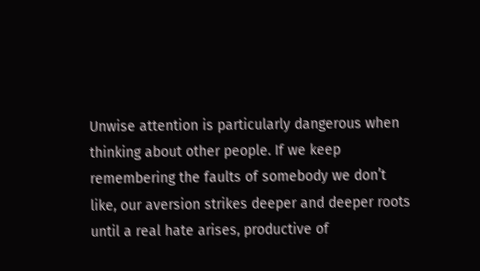Unwise attention is particularly dangerous when thinking about other people. If we keep remembering the faults of somebody we don’t like, our aversion strikes deeper and deeper roots until a real hate arises, productive of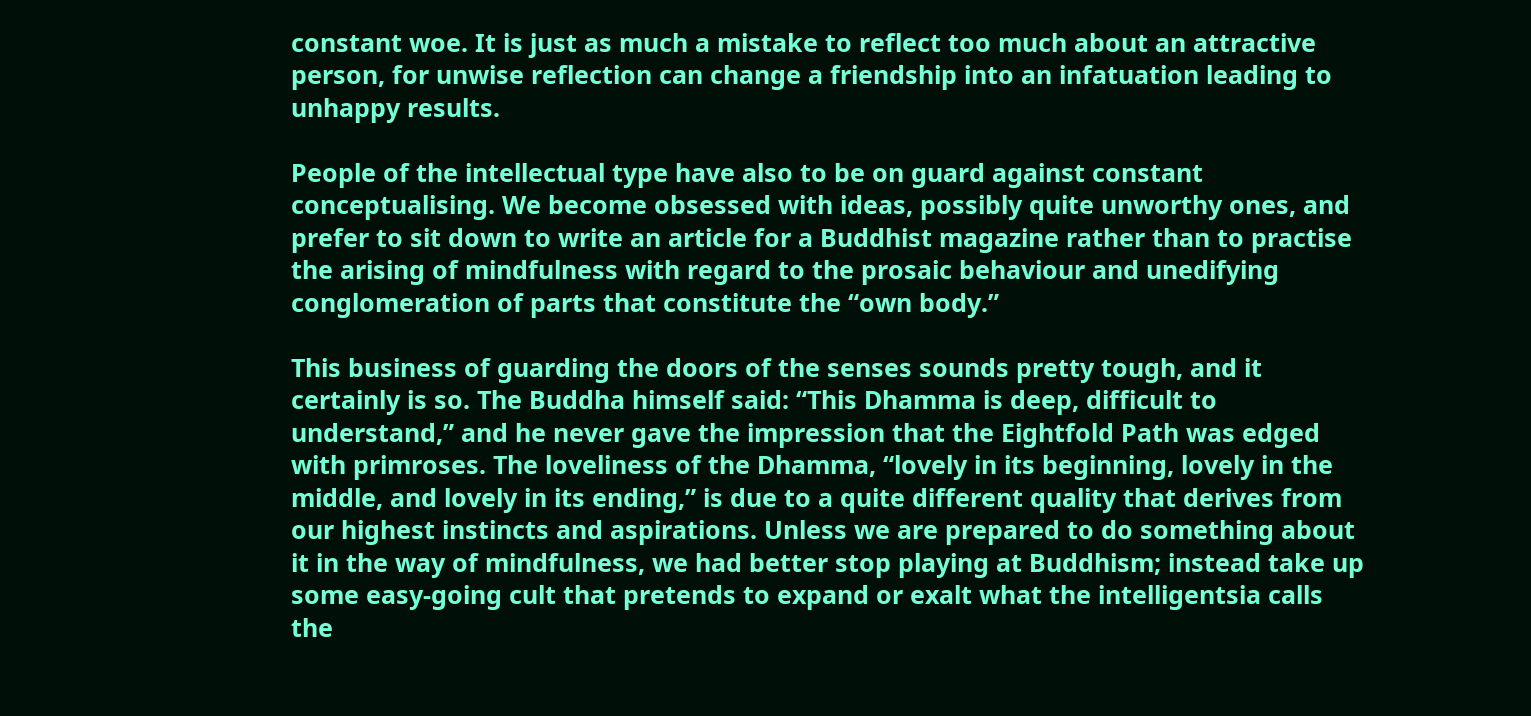constant woe. It is just as much a mistake to reflect too much about an attractive person, for unwise reflection can change a friendship into an infatuation leading to unhappy results.

People of the intellectual type have also to be on guard against constant conceptualising. We become obsessed with ideas, possibly quite unworthy ones, and prefer to sit down to write an article for a Buddhist magazine rather than to practise the arising of mindfulness with regard to the prosaic behaviour and unedifying conglomeration of parts that constitute the “own body.”

This business of guarding the doors of the senses sounds pretty tough, and it certainly is so. The Buddha himself said: “This Dhamma is deep, difficult to understand,” and he never gave the impression that the Eightfold Path was edged with primroses. The loveliness of the Dhamma, “lovely in its beginning, lovely in the middle, and lovely in its ending,” is due to a quite different quality that derives from our highest instincts and aspirations. Unless we are prepared to do something about it in the way of mindfulness, we had better stop playing at Buddhism; instead take up some easy-going cult that pretends to expand or exalt what the intelligentsia calls the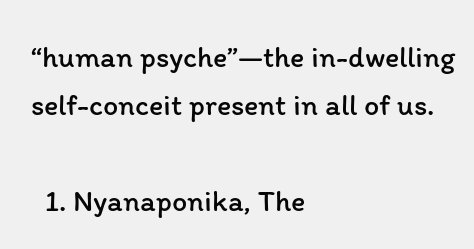“human psyche”—the in-dwelling self-conceit present in all of us.

  1. Nyanaponika, The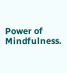Power of Mindfulness.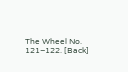The Wheel No. 121–122. [Back]